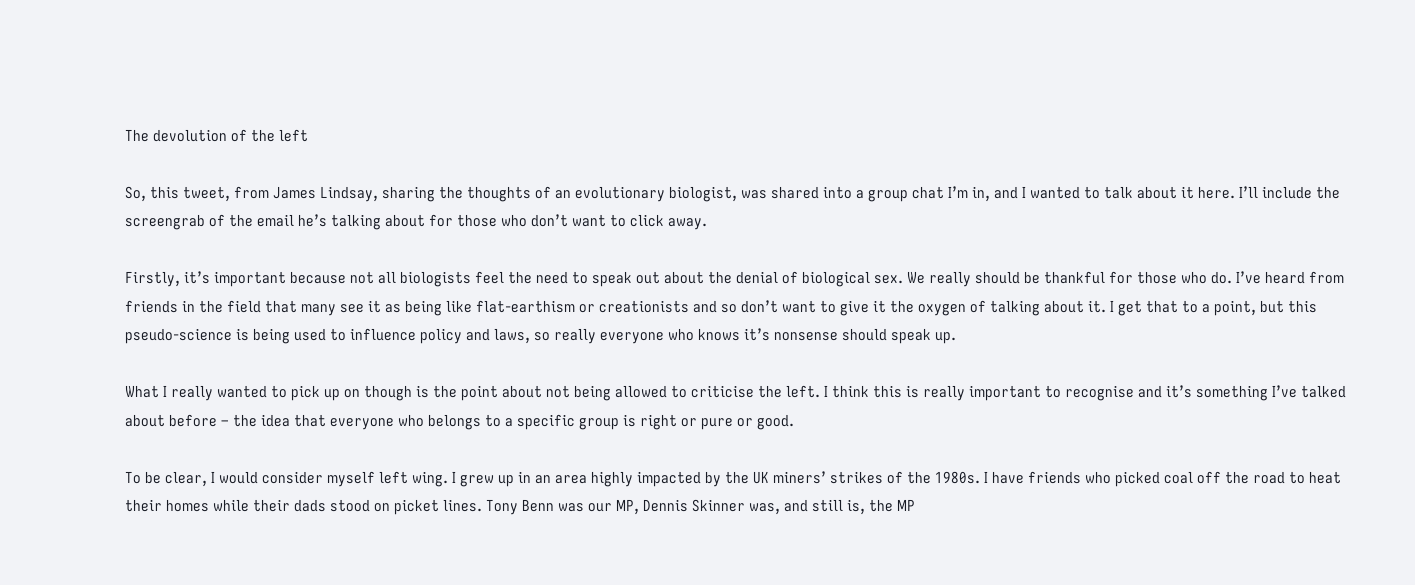The devolution of the left

So, this tweet, from James Lindsay, sharing the thoughts of an evolutionary biologist, was shared into a group chat I’m in, and I wanted to talk about it here. I’ll include the screengrab of the email he’s talking about for those who don’t want to click away.

Firstly, it’s important because not all biologists feel the need to speak out about the denial of biological sex. We really should be thankful for those who do. I’ve heard from friends in the field that many see it as being like flat-earthism or creationists and so don’t want to give it the oxygen of talking about it. I get that to a point, but this pseudo-science is being used to influence policy and laws, so really everyone who knows it’s nonsense should speak up.

What I really wanted to pick up on though is the point about not being allowed to criticise the left. I think this is really important to recognise and it’s something I’ve talked about before – the idea that everyone who belongs to a specific group is right or pure or good.

To be clear, I would consider myself left wing. I grew up in an area highly impacted by the UK miners’ strikes of the 1980s. I have friends who picked coal off the road to heat their homes while their dads stood on picket lines. Tony Benn was our MP, Dennis Skinner was, and still is, the MP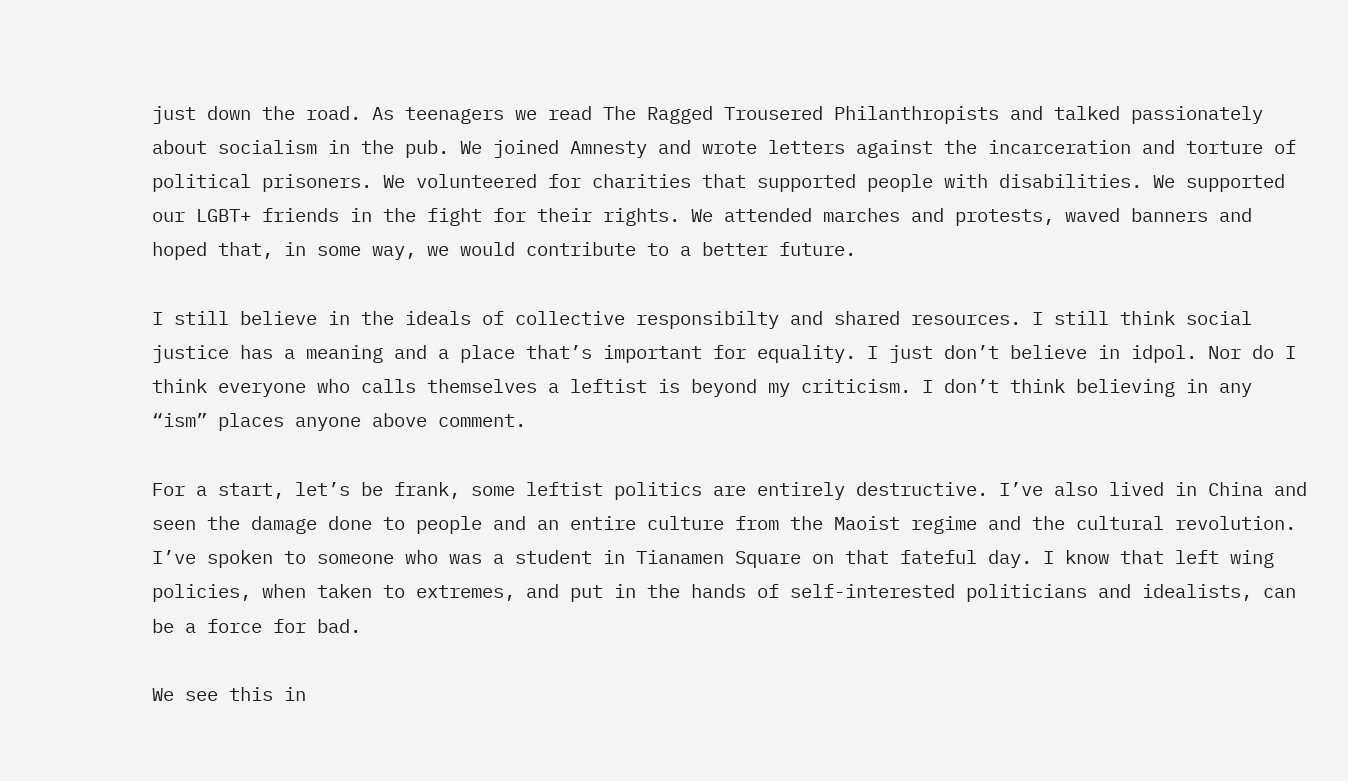just down the road. As teenagers we read The Ragged Trousered Philanthropists and talked passionately about socialism in the pub. We joined Amnesty and wrote letters against the incarceration and torture of political prisoners. We volunteered for charities that supported people with disabilities. We supported our LGBT+ friends in the fight for their rights. We attended marches and protests, waved banners and hoped that, in some way, we would contribute to a better future.

I still believe in the ideals of collective responsibilty and shared resources. I still think social justice has a meaning and a place that’s important for equality. I just don’t believe in idpol. Nor do I think everyone who calls themselves a leftist is beyond my criticism. I don’t think believing in any “ism” places anyone above comment.

For a start, let’s be frank, some leftist politics are entirely destructive. I’ve also lived in China and seen the damage done to people and an entire culture from the Maoist regime and the cultural revolution. I’ve spoken to someone who was a student in Tianamen Square on that fateful day. I know that left wing policies, when taken to extremes, and put in the hands of self-interested politicians and idealists, can be a force for bad.

We see this in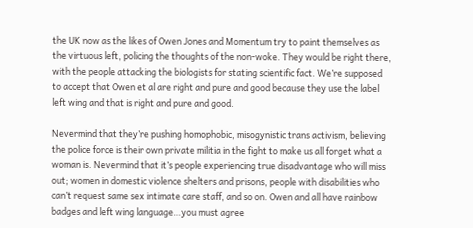the UK now as the likes of Owen Jones and Momentum try to paint themselves as the virtuous left, policing the thoughts of the non-woke. They would be right there, with the people attacking the biologists for stating scientific fact. We’re supposed to accept that Owen et al are right and pure and good because they use the label left wing and that is right and pure and good.

Nevermind that they’re pushing homophobic, misogynistic trans activism, believing the police force is their own private militia in the fight to make us all forget what a woman is. Nevermind that it’s people experiencing true disadvantage who will miss out; women in domestic violence shelters and prisons, people with disabilities who can’t request same sex intimate care staff, and so on. Owen and all have rainbow badges and left wing language…you must agree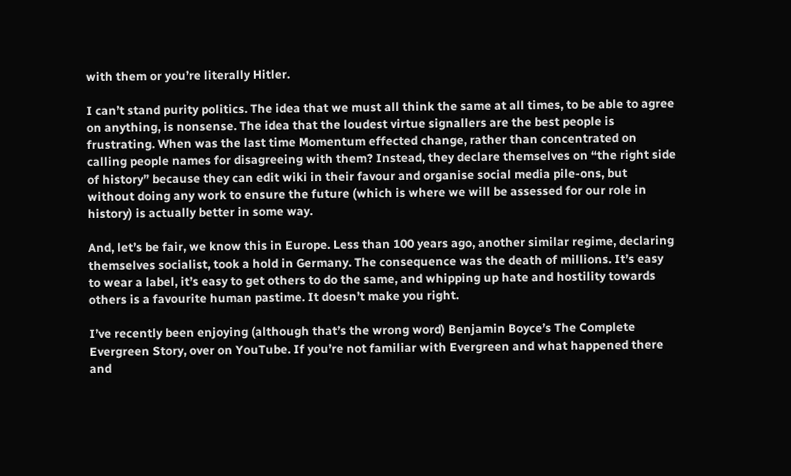with them or you’re literally Hitler.

I can’t stand purity politics. The idea that we must all think the same at all times, to be able to agree on anything, is nonsense. The idea that the loudest virtue signallers are the best people is frustrating. When was the last time Momentum effected change, rather than concentrated on calling people names for disagreeing with them? Instead, they declare themselves on “the right side of history” because they can edit wiki in their favour and organise social media pile-ons, but without doing any work to ensure the future (which is where we will be assessed for our role in history) is actually better in some way.

And, let’s be fair, we know this in Europe. Less than 100 years ago, another similar regime, declaring themselves socialist, took a hold in Germany. The consequence was the death of millions. It’s easy to wear a label, it’s easy to get others to do the same, and whipping up hate and hostility towards others is a favourite human pastime. It doesn’t make you right.

I’ve recently been enjoying (although that’s the wrong word) Benjamin Boyce’s The Complete Evergreen Story, over on YouTube. If you’re not familiar with Evergreen and what happened there and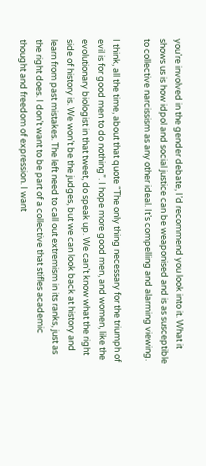you’re involved in the gender debate, I’d recommend you look into it. What it shows us is how idpol and social justice can be weaponised and is as susceptible to collective narcissism as any other ideal. It’s compelling and alarming viewing.

I think, all the time, about that quote “The only thing necessary for the triumph of evil is for good men to do nothing”. I hope more good men, and women, like the evolutionary biologist in that tweet, do speak up. We can’t know what the right side of history is. We won’t be the judges, but we can look back at history and learn from past mistakes. The left need to call out extremism in its ranks, just as the right does. I don’t want to be part of a collective that stifles academic thought and freedom of expression. I want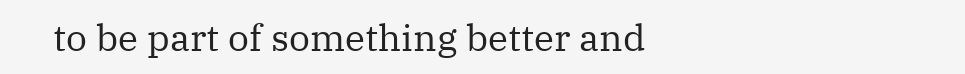to be part of something better and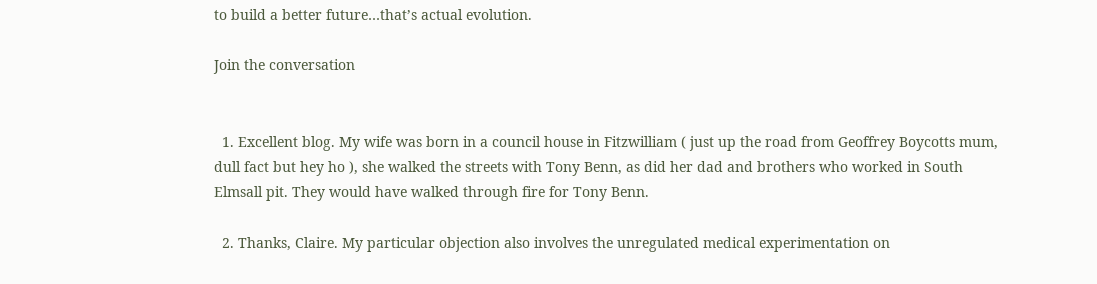to build a better future…that’s actual evolution.

Join the conversation


  1. Excellent blog. My wife was born in a council house in Fitzwilliam ( just up the road from Geoffrey Boycotts mum, dull fact but hey ho ), she walked the streets with Tony Benn, as did her dad and brothers who worked in South Elmsall pit. They would have walked through fire for Tony Benn.

  2. Thanks, Claire. My particular objection also involves the unregulated medical experimentation on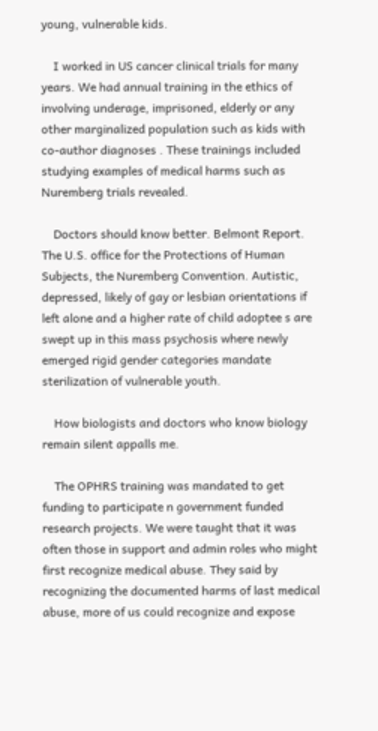young, vulnerable kids.

    I worked in US cancer clinical trials for many years. We had annual training in the ethics of involving underage, imprisoned, elderly or any other marginalized population such as kids with co-author diagnoses . These trainings included studying examples of medical harms such as Nuremberg trials revealed.

    Doctors should know better. Belmont Report. The U.S. office for the Protections of Human Subjects, the Nuremberg Convention. Autistic, depressed, likely of gay or lesbian orientations if left alone and a higher rate of child adoptee s are swept up in this mass psychosis where newly emerged rigid gender categories mandate sterilization of vulnerable youth.

    How biologists and doctors who know biology remain silent appalls me.

    The OPHRS training was mandated to get funding to participate n government funded research projects. We were taught that it was often those in support and admin roles who might first recognize medical abuse. They said by recognizing the documented harms of last medical abuse, more of us could recognize and expose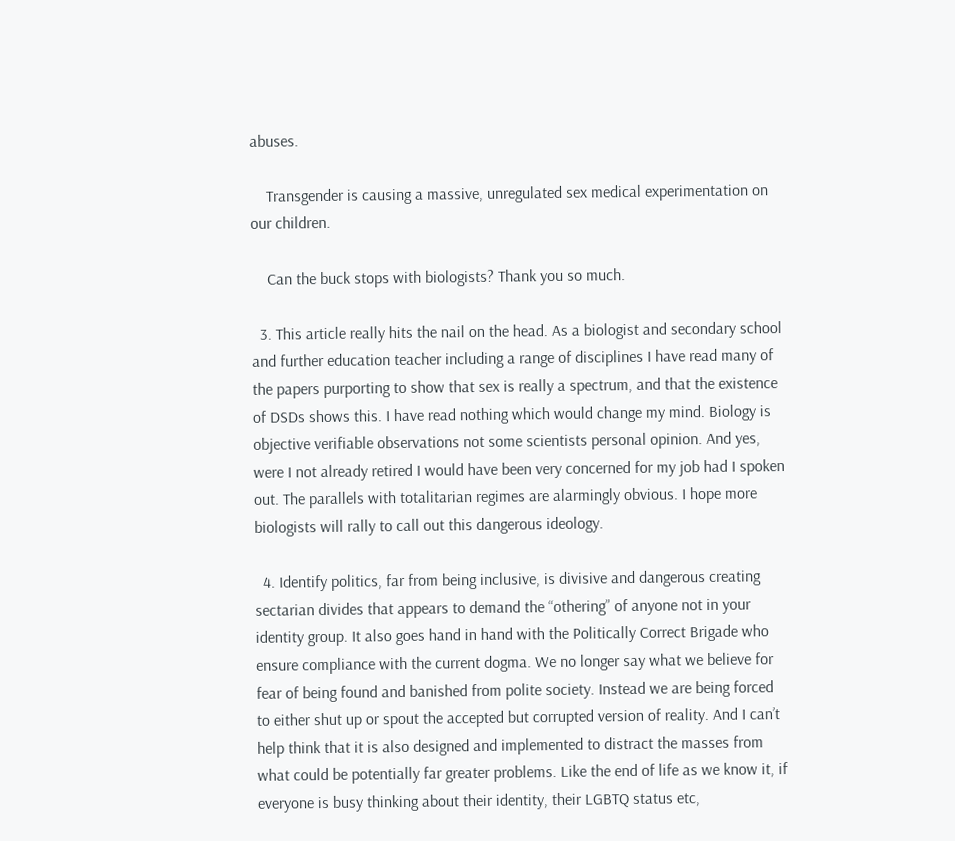abuses.

    Transgender is causing a massive, unregulated sex medical experimentation on our children.

    Can the buck stops with biologists? Thank you so much.

  3. This article really hits the nail on the head. As a biologist and secondary school and further education teacher including a range of disciplines I have read many of the papers purporting to show that sex is really a spectrum, and that the existence of DSDs shows this. I have read nothing which would change my mind. Biology is objective verifiable observations not some scientists personal opinion. And yes, were I not already retired I would have been very concerned for my job had I spoken out. The parallels with totalitarian regimes are alarmingly obvious. I hope more biologists will rally to call out this dangerous ideology.

  4. Identify politics, far from being inclusive, is divisive and dangerous creating sectarian divides that appears to demand the “othering” of anyone not in your identity group. It also goes hand in hand with the Politically Correct Brigade who ensure compliance with the current dogma. We no longer say what we believe for fear of being found and banished from polite society. Instead we are being forced to either shut up or spout the accepted but corrupted version of reality. And I can’t help think that it is also designed and implemented to distract the masses from what could be potentially far greater problems. Like the end of life as we know it, if everyone is busy thinking about their identity, their LGBTQ status etc,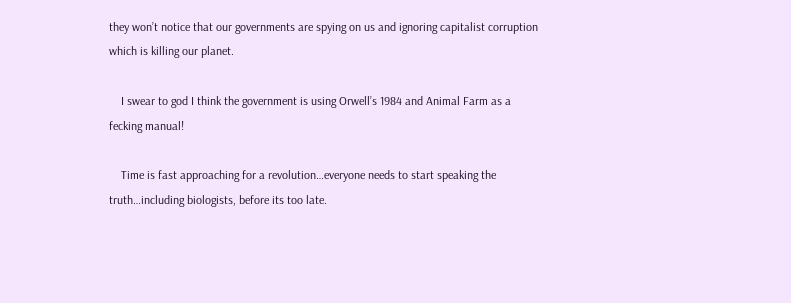they won’t notice that our governments are spying on us and ignoring capitalist corruption which is killing our planet.

    I swear to god I think the government is using Orwell’s 1984 and Animal Farm as a fecking manual!

    Time is fast approaching for a revolution…everyone needs to start speaking the truth…including biologists, before its too late.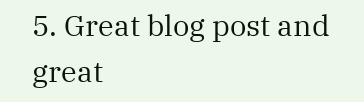5. Great blog post and great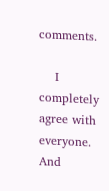comments.

    I completely agree with everyone. And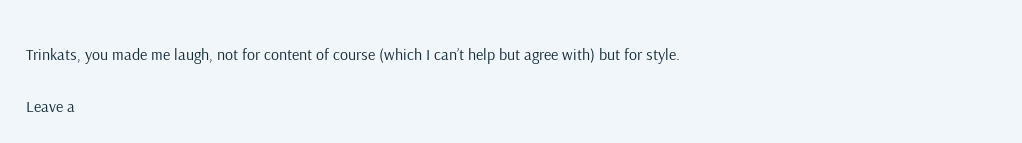Trinkats, you made me laugh, not for content of course (which I can’t help but agree with) but for style.

Leave a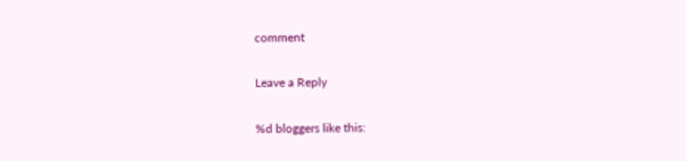comment

Leave a Reply

%d bloggers like this: